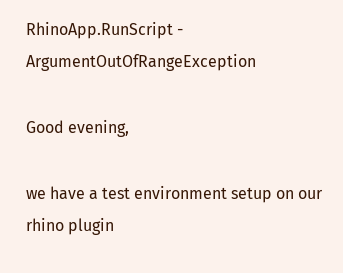RhinoApp.RunScript - ArgumentOutOfRangeException

Good evening,

we have a test environment setup on our rhino plugin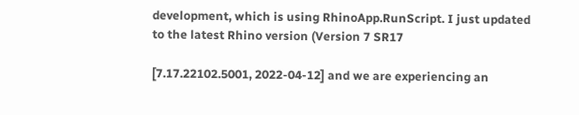development, which is using RhinoApp.RunScript. I just updated to the latest Rhino version (Version 7 SR17

[7.17.22102.5001, 2022-04-12] and we are experiencing an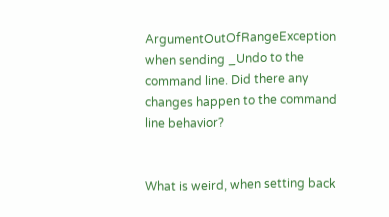ArgumentOutOfRangeException when sending _Undo to the command line. Did there any changes happen to the command line behavior?


What is weird, when setting back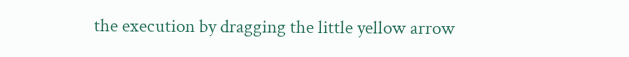the execution by dragging the little yellow arrow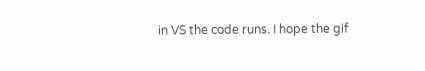in VS the code runs. I hope the gif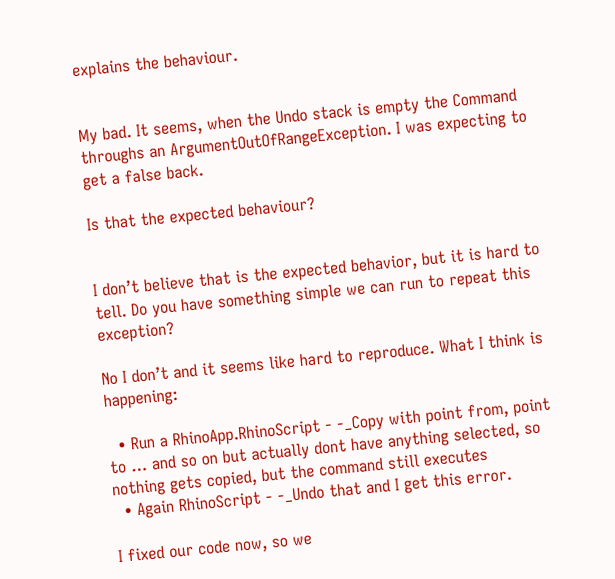explains the behaviour.


My bad. It seems, when the Undo stack is empty the Command throughs an ArgumentOutOfRangeException. I was expecting to get a false back.

Is that the expected behaviour?


I don’t believe that is the expected behavior, but it is hard to tell. Do you have something simple we can run to repeat this exception?

No I don’t and it seems like hard to reproduce. What I think is happening:

  • Run a RhinoApp.RhinoScript - -_Copy with point from, point to … and so on but actually dont have anything selected, so nothing gets copied, but the command still executes
  • Again RhinoScript - -_Undo that and I get this error.

I fixed our code now, so we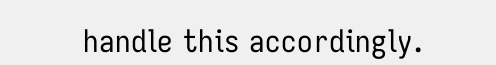handle this accordingly.